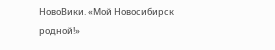НовоВики. «Мой Новосибирск родной!»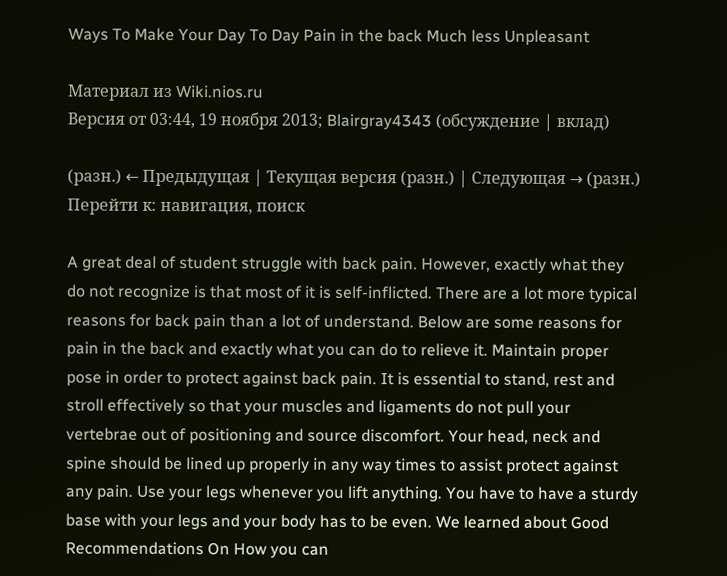Ways To Make Your Day To Day Pain in the back Much less Unpleasant

Материал из Wiki.nios.ru
Версия от 03:44, 19 ноября 2013; Blairgray4343 (обсуждение | вклад)

(разн.) ← Предыдущая | Текущая версия (разн.) | Следующая → (разн.)
Перейти к: навигация, поиск

A great deal of student struggle with back pain. However, exactly what they do not recognize is that most of it is self-inflicted. There are a lot more typical reasons for back pain than a lot of understand. Below are some reasons for pain in the back and exactly what you can do to relieve it. Maintain proper pose in order to protect against back pain. It is essential to stand, rest and stroll effectively so that your muscles and ligaments do not pull your vertebrae out of positioning and source discomfort. Your head, neck and spine should be lined up properly in any way times to assist protect against any pain. Use your legs whenever you lift anything. You have to have a sturdy base with your legs and your body has to be even. We learned about Good Recommendations On How you can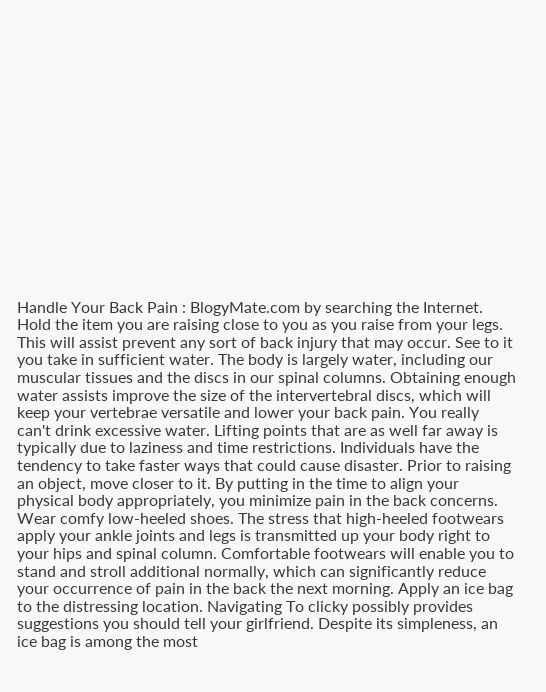Handle Your Back Pain : BlogyMate.com by searching the Internet. Hold the item you are raising close to you as you raise from your legs. This will assist prevent any sort of back injury that may occur. See to it you take in sufficient water. The body is largely water, including our muscular tissues and the discs in our spinal columns. Obtaining enough water assists improve the size of the intervertebral discs, which will keep your vertebrae versatile and lower your back pain. You really can't drink excessive water. Lifting points that are as well far away is typically due to laziness and time restrictions. Individuals have the tendency to take faster ways that could cause disaster. Prior to raising an object, move closer to it. By putting in the time to align your physical body appropriately, you minimize pain in the back concerns. Wear comfy low-heeled shoes. The stress that high-heeled footwears apply your ankle joints and legs is transmitted up your body right to your hips and spinal column. Comfortable footwears will enable you to stand and stroll additional normally, which can significantly reduce your occurrence of pain in the back the next morning. Apply an ice bag to the distressing location. Navigating To clicky possibly provides suggestions you should tell your girlfriend. Despite its simpleness, an ice bag is among the most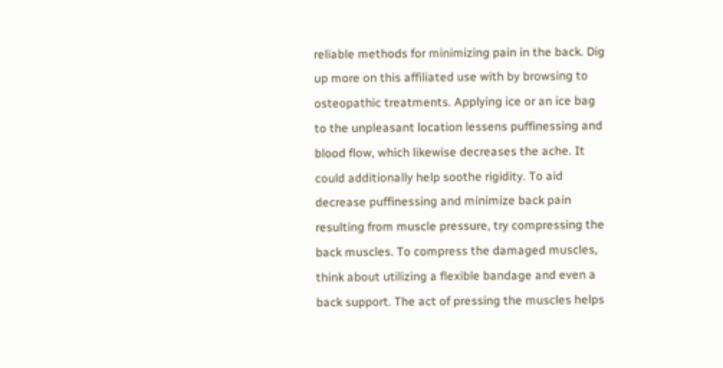reliable methods for minimizing pain in the back. Dig up more on this affiliated use with by browsing to osteopathic treatments. Applying ice or an ice bag to the unpleasant location lessens puffinessing and blood flow, which likewise decreases the ache. It could additionally help soothe rigidity. To aid decrease puffinessing and minimize back pain resulting from muscle pressure, try compressing the back muscles. To compress the damaged muscles, think about utilizing a flexible bandage and even a back support. The act of pressing the muscles helps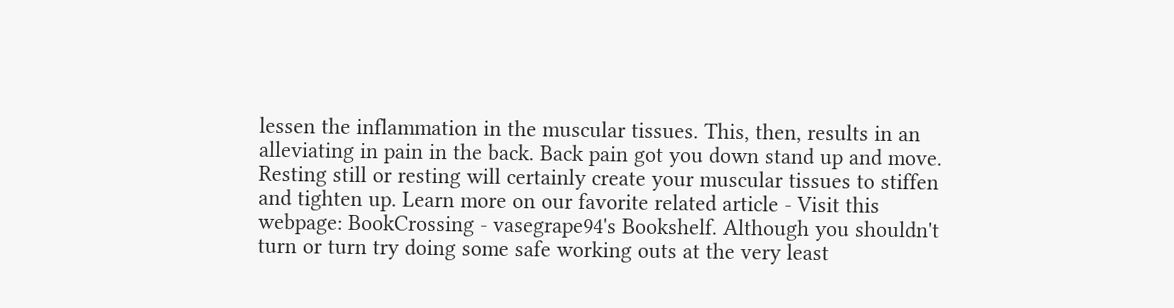lessen the inflammation in the muscular tissues. This, then, results in an alleviating in pain in the back. Back pain got you down stand up and move. Resting still or resting will certainly create your muscular tissues to stiffen and tighten up. Learn more on our favorite related article - Visit this webpage: BookCrossing - vasegrape94's Bookshelf. Although you shouldn't turn or turn try doing some safe working outs at the very least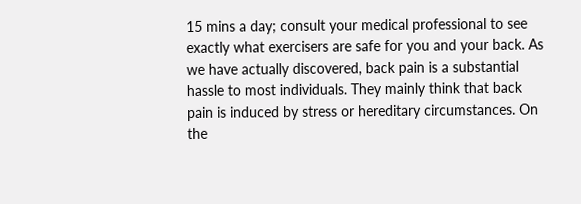15 mins a day; consult your medical professional to see exactly what exercisers are safe for you and your back. As we have actually discovered, back pain is a substantial hassle to most individuals. They mainly think that back pain is induced by stress or hereditary circumstances. On the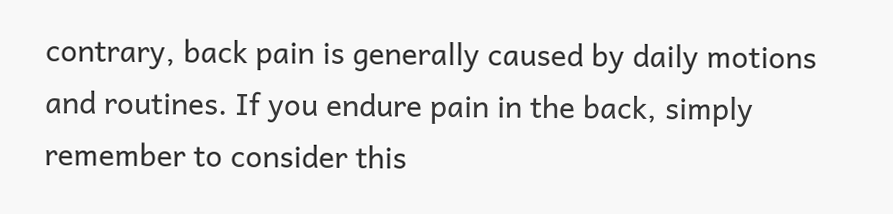contrary, back pain is generally caused by daily motions and routines. If you endure pain in the back, simply remember to consider this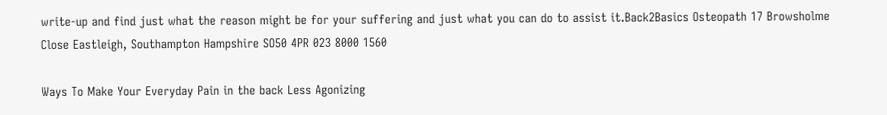write-up and find just what the reason might be for your suffering and just what you can do to assist it.Back2Basics Osteopath 17 Browsholme Close Eastleigh, Southampton Hampshire SO50 4PR 023 8000 1560

Ways To Make Your Everyday Pain in the back Less Agonizing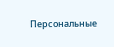Персональные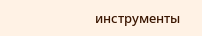инструменты